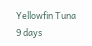Yellowfin Tuna
9 days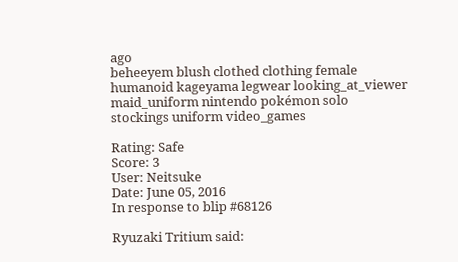ago
beheeyem blush clothed clothing female humanoid kageyama legwear looking_at_viewer maid_uniform nintendo pokémon solo stockings uniform video_games

Rating: Safe
Score: 3
User: Neitsuke
Date: June 05, 2016
In response to blip #68126

Ryuzaki Tritium said: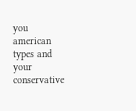you american types and your conservative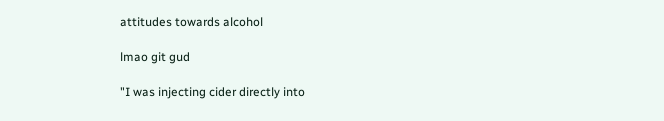attitudes towards alcohol

lmao git gud

"I was injecting cider directly into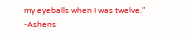my eyeballs when I was twelve." -Ashens